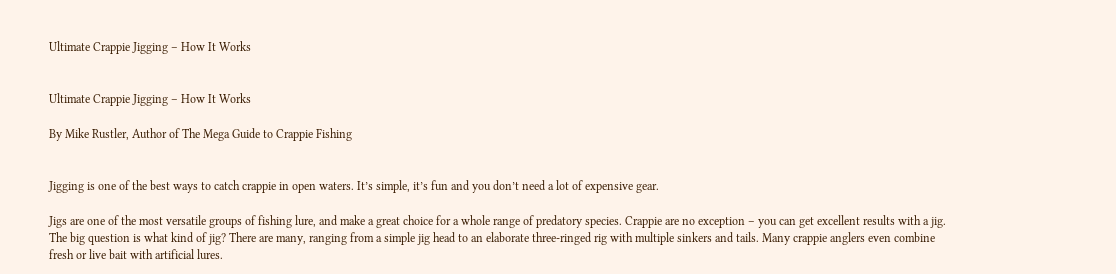Ultimate Crappie Jigging – How It Works


Ultimate Crappie Jigging – How It Works

By Mike Rustler, Author of The Mega Guide to Crappie Fishing


Jigging is one of the best ways to catch crappie in open waters. It’s simple, it’s fun and you don’t need a lot of expensive gear.

Jigs are one of the most versatile groups of fishing lure, and make a great choice for a whole range of predatory species. Crappie are no exception – you can get excellent results with a jig. The big question is what kind of jig? There are many, ranging from a simple jig head to an elaborate three-ringed rig with multiple sinkers and tails. Many crappie anglers even combine fresh or live bait with artificial lures.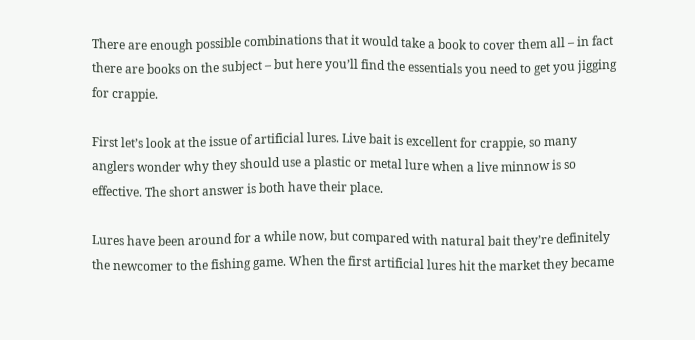There are enough possible combinations that it would take a book to cover them all – in fact there are books on the subject – but here you’ll find the essentials you need to get you jigging for crappie.

First let’s look at the issue of artificial lures. Live bait is excellent for crappie, so many anglers wonder why they should use a plastic or metal lure when a live minnow is so effective. The short answer is both have their place.

Lures have been around for a while now, but compared with natural bait they’re definitely the newcomer to the fishing game. When the first artificial lures hit the market they became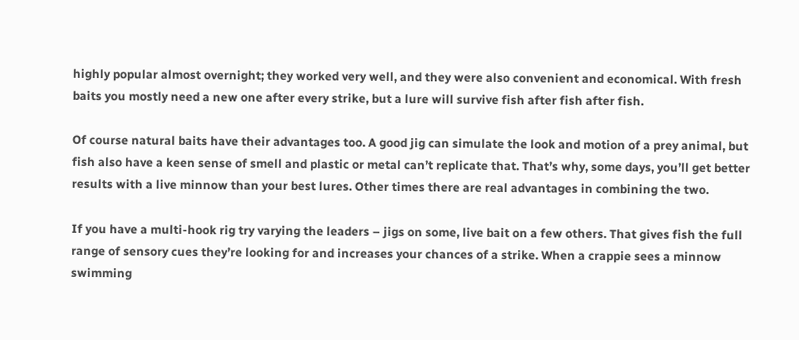highly popular almost overnight; they worked very well, and they were also convenient and economical. With fresh baits you mostly need a new one after every strike, but a lure will survive fish after fish after fish.

Of course natural baits have their advantages too. A good jig can simulate the look and motion of a prey animal, but fish also have a keen sense of smell and plastic or metal can’t replicate that. That’s why, some days, you’ll get better results with a live minnow than your best lures. Other times there are real advantages in combining the two.

If you have a multi-hook rig try varying the leaders – jigs on some, live bait on a few others. That gives fish the full range of sensory cues they’re looking for and increases your chances of a strike. When a crappie sees a minnow swimming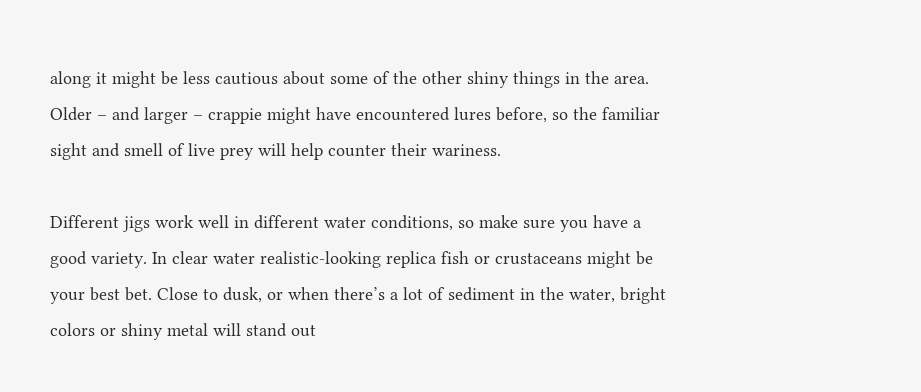along it might be less cautious about some of the other shiny things in the area. Older – and larger – crappie might have encountered lures before, so the familiar sight and smell of live prey will help counter their wariness.

Different jigs work well in different water conditions, so make sure you have a good variety. In clear water realistic-looking replica fish or crustaceans might be your best bet. Close to dusk, or when there’s a lot of sediment in the water, bright colors or shiny metal will stand out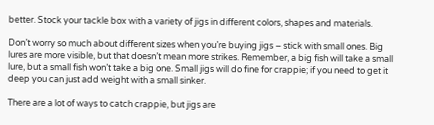better. Stock your tackle box with a variety of jigs in different colors, shapes and materials.

Don’t worry so much about different sizes when you’re buying jigs – stick with small ones. Big lures are more visible, but that doesn’t mean more strikes. Remember, a big fish will take a small lure, but a small fish won’t take a big one. Small jigs will do fine for crappie; if you need to get it deep you can just add weight with a small sinker.

There are a lot of ways to catch crappie, but jigs are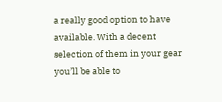a really good option to have available. With a decent selection of them in your gear you’ll be able to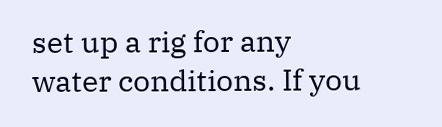set up a rig for any water conditions. If you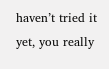haven’t tried it yet, you really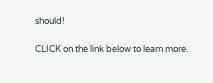should!

CLICK on the link below to learn more.